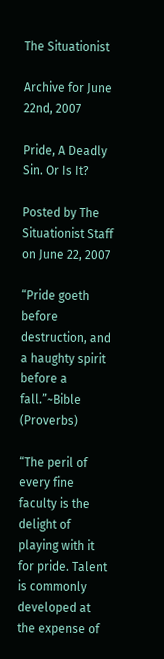The Situationist

Archive for June 22nd, 2007

Pride, A Deadly Sin. Or Is It?

Posted by The Situationist Staff on June 22, 2007

“Pride goeth before destruction, and a haughty spirit before a fall.”~Bible (Proverbs)

“The peril of every fine faculty is the delight of playing with it for pride. Talent is commonly developed at the expense of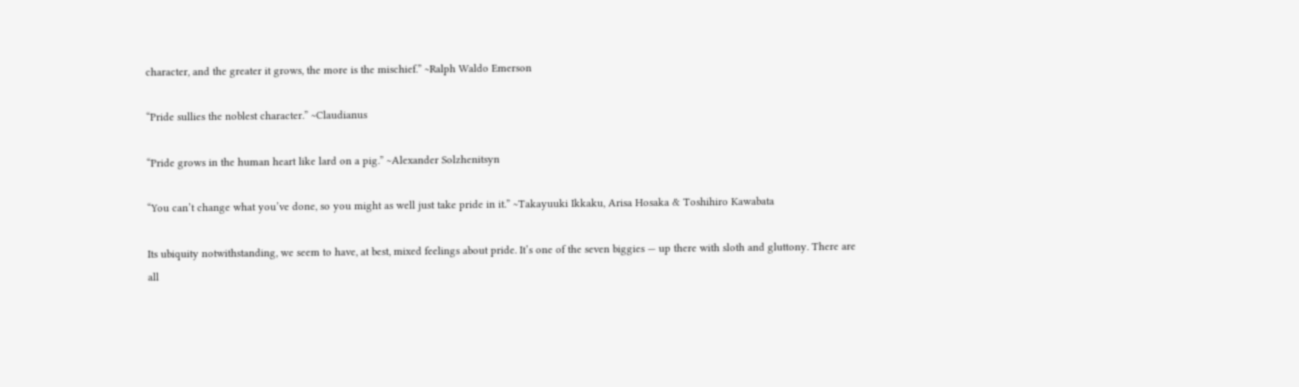character, and the greater it grows, the more is the mischief.” ~Ralph Waldo Emerson

“Pride sullies the noblest character.” ~Claudianus

“Pride grows in the human heart like lard on a pig.” ~Alexander Solzhenitsyn

“You can’t change what you’ve done, so you might as well just take pride in it.” ~Takayuuki Ikkaku, Arisa Hosaka & Toshihiro Kawabata

Its ubiquity notwithstanding, we seem to have, at best, mixed feelings about pride. It’s one of the seven biggies — up there with sloth and gluttony. There are all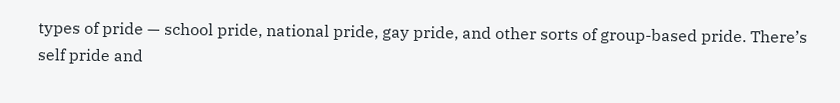types of pride — school pride, national pride, gay pride, and other sorts of group-based pride. There’s self pride and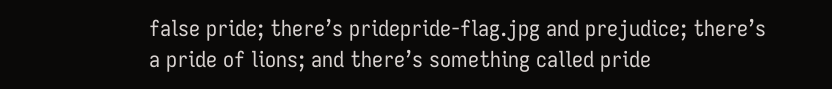false pride; there’s pridepride-flag.jpg and prejudice; there’s a pride of lions; and there’s something called pride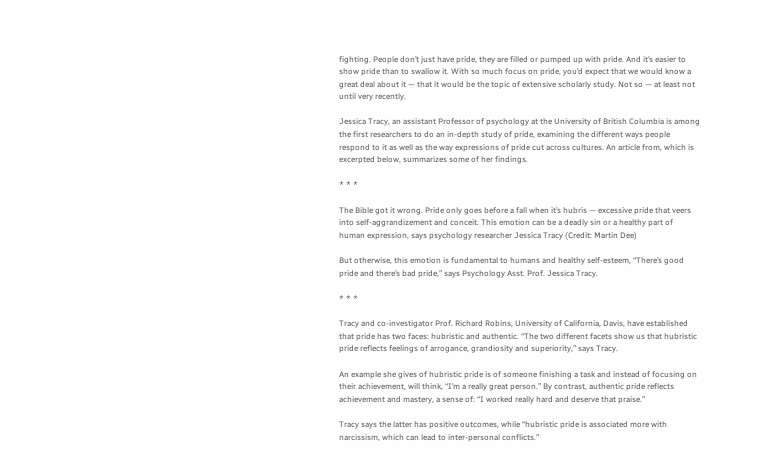fighting. People don’t just have pride, they are filled or pumped up with pride. And it’s easier to show pride than to swallow it. With so much focus on pride, you’d expect that we would know a great deal about it — that it would be the topic of extensive scholarly study. Not so — at least not until very recently.

Jessica Tracy, an assistant Professor of psychology at the University of British Columbia is among the first researchers to do an in-depth study of pride, examining the different ways people respond to it as well as the way expressions of pride cut across cultures. An article from, which is excerpted below, summarizes some of her findings.

* * *

The Bible got it wrong. Pride only goes before a fall when it’s hubris — excessive pride that veers into self-aggrandizement and conceit. This emotion can be a deadly sin or a healthy part of human expression, says psychology researcher Jessica Tracy (Credit: Martin Dee)

But otherwise, this emotion is fundamental to humans and healthy self-esteem, “There’s good pride and there’s bad pride,” says Psychology Asst. Prof. Jessica Tracy.

* * *

Tracy and co-investigator Prof. Richard Robins, University of California, Davis, have established that pride has two faces: hubristic and authentic. “The two different facets show us that hubristic pride reflects feelings of arrogance, grandiosity and superiority,” says Tracy.

An example she gives of hubristic pride is of someone finishing a task and instead of focusing on their achievement, will think, “I’m a really great person.” By contrast, authentic pride reflects achievement and mastery, a sense of: “I worked really hard and deserve that praise.”

Tracy says the latter has positive outcomes, while “hubristic pride is associated more with narcissism, which can lead to inter-personal conflicts.”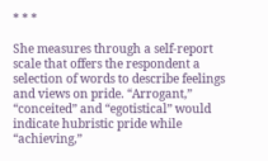* * *

She measures through a self-report scale that offers the respondent a selection of words to describe feelings and views on pride. “Arrogant,” “conceited” and “egotistical” would indicate hubristic pride while “achieving,”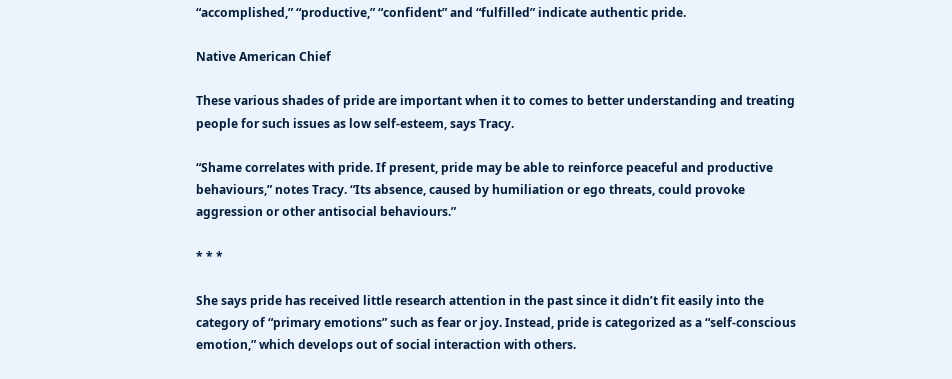“accomplished,” “productive,” “confident” and “fulfilled” indicate authentic pride.

Native American Chief

These various shades of pride are important when it to comes to better understanding and treating people for such issues as low self-esteem, says Tracy.

“Shame correlates with pride. If present, pride may be able to reinforce peaceful and productive behaviours,” notes Tracy. “Its absence, caused by humiliation or ego threats, could provoke aggression or other antisocial behaviours.”

* * *

She says pride has received little research attention in the past since it didn’t fit easily into the category of “primary emotions” such as fear or joy. Instead, pride is categorized as a “self-conscious emotion,” which develops out of social interaction with others.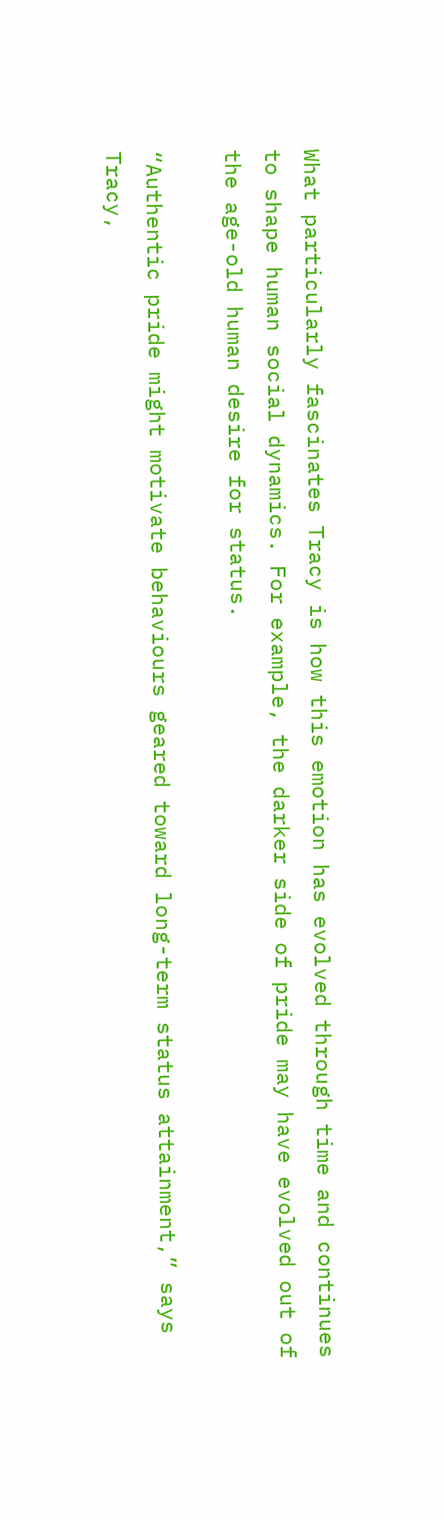What particularly fascinates Tracy is how this emotion has evolved through time and continues to shape human social dynamics. For example, the darker side of pride may have evolved out of the age-old human desire for status.

“Authentic pride might motivate behaviours geared toward long-term status attainment,” says Tracy,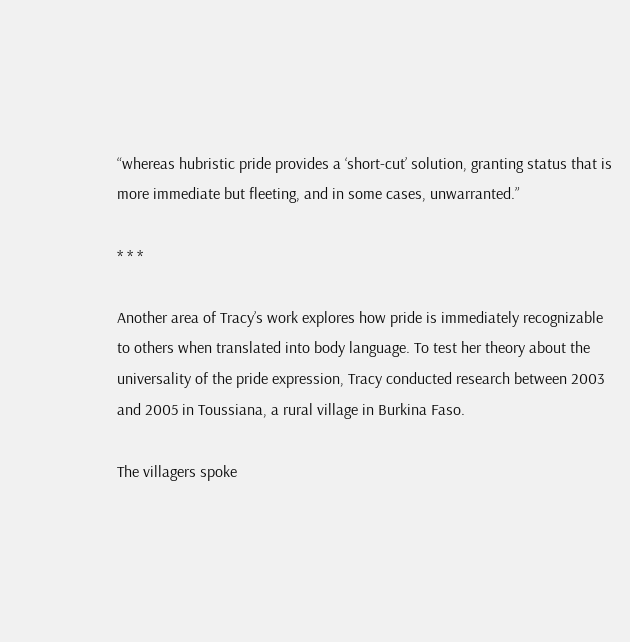“whereas hubristic pride provides a ‘short-cut’ solution, granting status that is more immediate but fleeting, and in some cases, unwarranted.”

* * *

Another area of Tracy’s work explores how pride is immediately recognizable to others when translated into body language. To test her theory about the universality of the pride expression, Tracy conducted research between 2003 and 2005 in Toussiana, a rural village in Burkina Faso.

The villagers spoke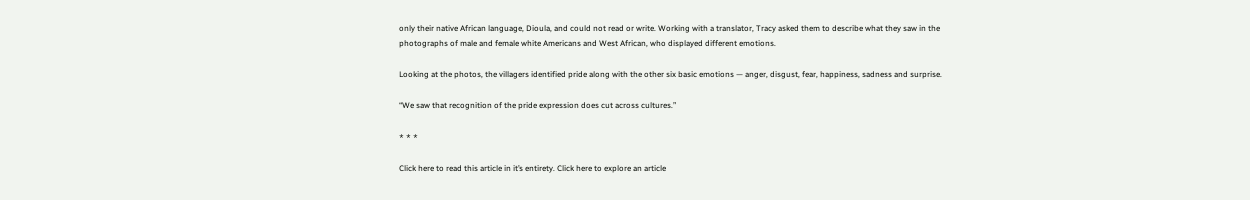only their native African language, Dioula, and could not read or write. Working with a translator, Tracy asked them to describe what they saw in the photographs of male and female white Americans and West African, who displayed different emotions.

Looking at the photos, the villagers identified pride along with the other six basic emotions — anger, disgust, fear, happiness, sadness and surprise.

“We saw that recognition of the pride expression does cut across cultures.”

* * *

Click here to read this article in it’s entirety. Click here to explore an article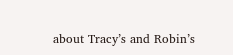about Tracy’s and Robin’s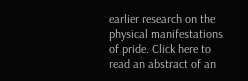earlier research on the physical manifestations of pride. Click here to read an abstract of an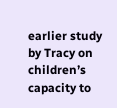earlier study by Tracy on children’s capacity to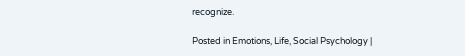recognize.

Posted in Emotions, Life, Social Psychology |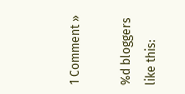1 Comment »

%d bloggers like this: